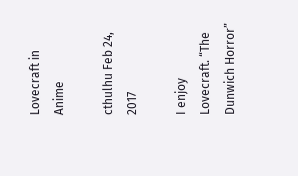Lovecraft in Anime

cthulhu Feb 24, 2017

I enjoy Lovecraft. “The Dunwich Horror”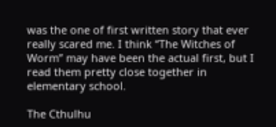was the one of first written story that ever really scared me. I think “The Witches of Worm” may have been the actual first, but I read them pretty close together in elementary school.

The Cthulhu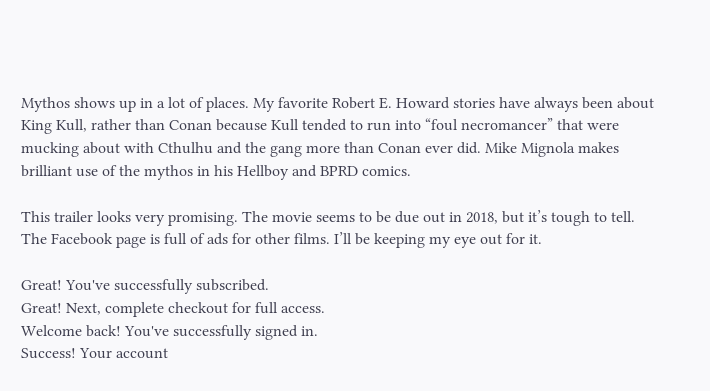Mythos shows up in a lot of places. My favorite Robert E. Howard stories have always been about King Kull, rather than Conan because Kull tended to run into “foul necromancer” that were mucking about with Cthulhu and the gang more than Conan ever did. Mike Mignola makes brilliant use of the mythos in his Hellboy and BPRD comics.

This trailer looks very promising. The movie seems to be due out in 2018, but it’s tough to tell. The Facebook page is full of ads for other films. I’ll be keeping my eye out for it.

Great! You've successfully subscribed.
Great! Next, complete checkout for full access.
Welcome back! You've successfully signed in.
Success! Your account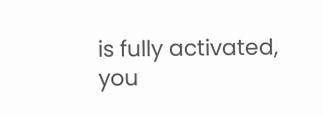is fully activated, you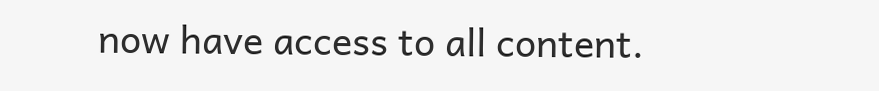now have access to all content.